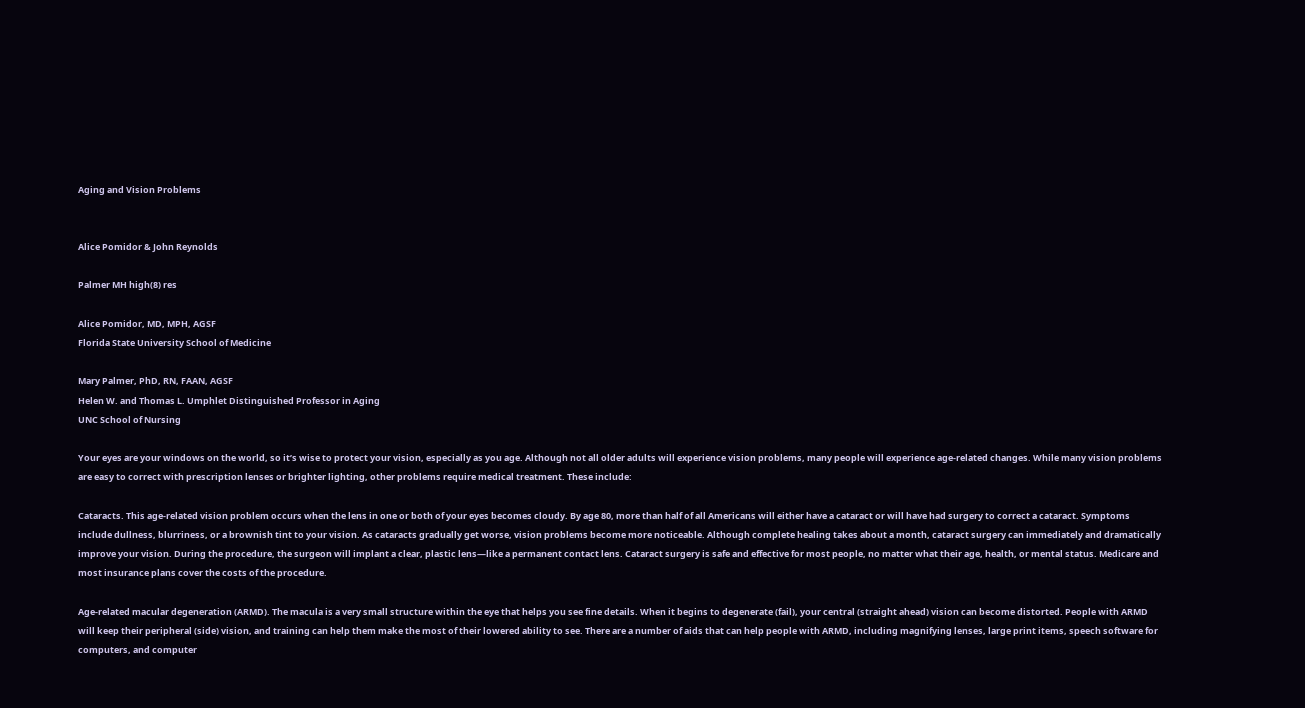Aging and Vision Problems


Alice Pomidor & John Reynolds

Palmer MH high(8) res

Alice Pomidor, MD, MPH, AGSF
Florida State University School of Medicine

Mary Palmer, PhD, RN, FAAN, AGSF
Helen W. and Thomas L. Umphlet Distinguished Professor in Aging
UNC School of Nursing

Your eyes are your windows on the world, so it’s wise to protect your vision, especially as you age. Although not all older adults will experience vision problems, many people will experience age-related changes. While many vision problems are easy to correct with prescription lenses or brighter lighting, other problems require medical treatment. These include:

Cataracts. This age-related vision problem occurs when the lens in one or both of your eyes becomes cloudy. By age 80, more than half of all Americans will either have a cataract or will have had surgery to correct a cataract. Symptoms include dullness, blurriness, or a brownish tint to your vision. As cataracts gradually get worse, vision problems become more noticeable. Although complete healing takes about a month, cataract surgery can immediately and dramatically improve your vision. During the procedure, the surgeon will implant a clear, plastic lens—like a permanent contact lens. Cataract surgery is safe and effective for most people, no matter what their age, health, or mental status. Medicare and most insurance plans cover the costs of the procedure.

Age-related macular degeneration (ARMD). The macula is a very small structure within the eye that helps you see fine details. When it begins to degenerate (fail), your central (straight ahead) vision can become distorted. People with ARMD will keep their peripheral (side) vision, and training can help them make the most of their lowered ability to see. There are a number of aids that can help people with ARMD, including magnifying lenses, large print items, speech software for computers, and computer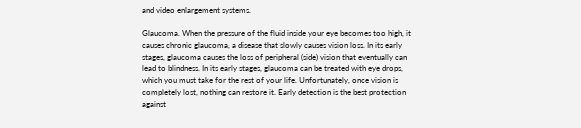and video enlargement systems.

Glaucoma. When the pressure of the fluid inside your eye becomes too high, it causes chronic glaucoma, a disease that slowly causes vision loss. In its early stages, glaucoma causes the loss of peripheral (side) vision that eventually can lead to blindness. In its early stages, glaucoma can be treated with eye drops, which you must take for the rest of your life. Unfortunately, once vision is completely lost, nothing can restore it. Early detection is the best protection against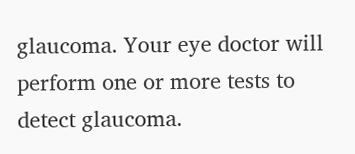glaucoma. Your eye doctor will perform one or more tests to detect glaucoma.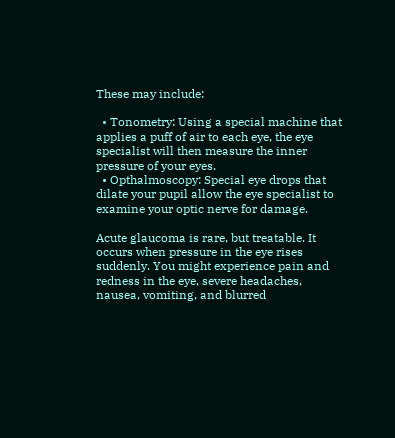These may include:

  • Tonometry: Using a special machine that applies a puff of air to each eye, the eye specialist will then measure the inner pressure of your eyes.
  • Opthalmoscopy: Special eye drops that dilate your pupil allow the eye specialist to examine your optic nerve for damage.

Acute glaucoma is rare, but treatable. It occurs when pressure in the eye rises suddenly. You might experience pain and redness in the eye, severe headaches, nausea, vomiting, and blurred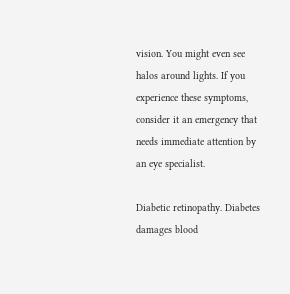vision. You might even see halos around lights. If you experience these symptoms, consider it an emergency that needs immediate attention by an eye specialist.

Diabetic retinopathy. Diabetes damages blood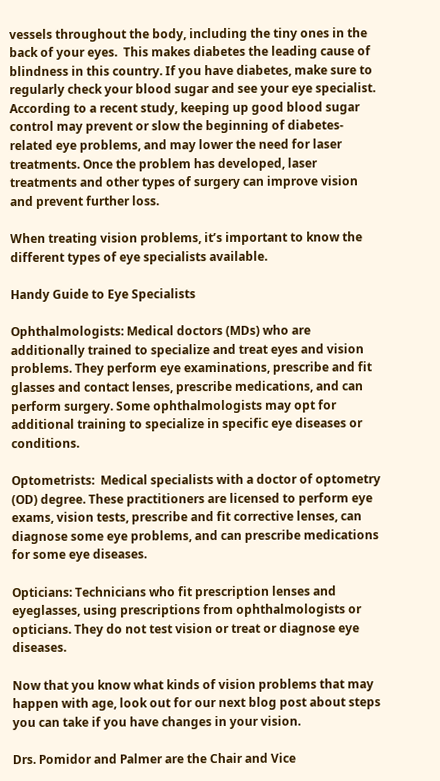vessels throughout the body, including the tiny ones in the back of your eyes.  This makes diabetes the leading cause of blindness in this country. If you have diabetes, make sure to regularly check your blood sugar and see your eye specialist. According to a recent study, keeping up good blood sugar control may prevent or slow the beginning of diabetes-related eye problems, and may lower the need for laser treatments. Once the problem has developed, laser treatments and other types of surgery can improve vision and prevent further loss.

When treating vision problems, it’s important to know the different types of eye specialists available.

Handy Guide to Eye Specialists

Ophthalmologists: Medical doctors (MDs) who are additionally trained to specialize and treat eyes and vision problems. They perform eye examinations, prescribe and fit glasses and contact lenses, prescribe medications, and can perform surgery. Some ophthalmologists may opt for additional training to specialize in specific eye diseases or conditions.

Optometrists:  Medical specialists with a doctor of optometry (OD) degree. These practitioners are licensed to perform eye exams, vision tests, prescribe and fit corrective lenses, can diagnose some eye problems, and can prescribe medications for some eye diseases.

Opticians: Technicians who fit prescription lenses and eyeglasses, using prescriptions from ophthalmologists or opticians. They do not test vision or treat or diagnose eye diseases.

Now that you know what kinds of vision problems that may happen with age, look out for our next blog post about steps you can take if you have changes in your vision.

Drs. Pomidor and Palmer are the Chair and Vice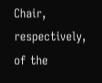Chair, respectively, of the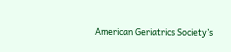American Geriatrics Society’s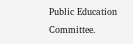Public Education Committee.